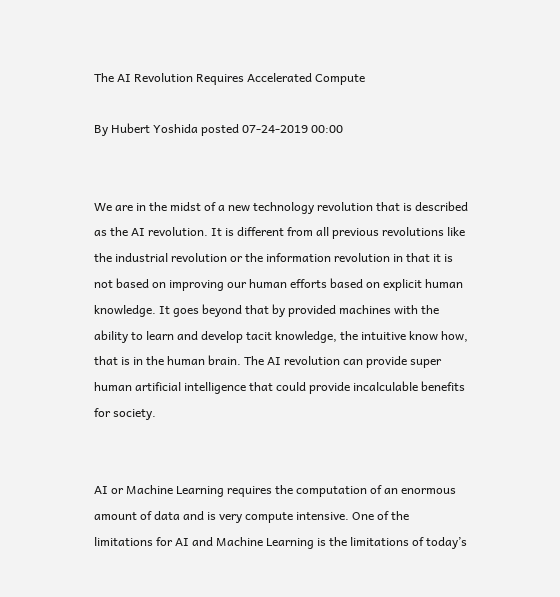The AI Revolution Requires Accelerated Compute

By Hubert Yoshida posted 07-24-2019 00:00


We are in the midst of a new technology revolution that is described as the AI revolution. It is different from all previous revolutions like the industrial revolution or the information revolution in that it is not based on improving our human efforts based on explicit human knowledge. It goes beyond that by provided machines with the ability to learn and develop tacit knowledge, the intuitive know how, that is in the human brain. The AI revolution can provide super human artificial intelligence that could provide incalculable benefits for society.


AI or Machine Learning requires the computation of an enormous amount of data and is very compute intensive. One of the limitations for AI and Machine Learning is the limitations of today’s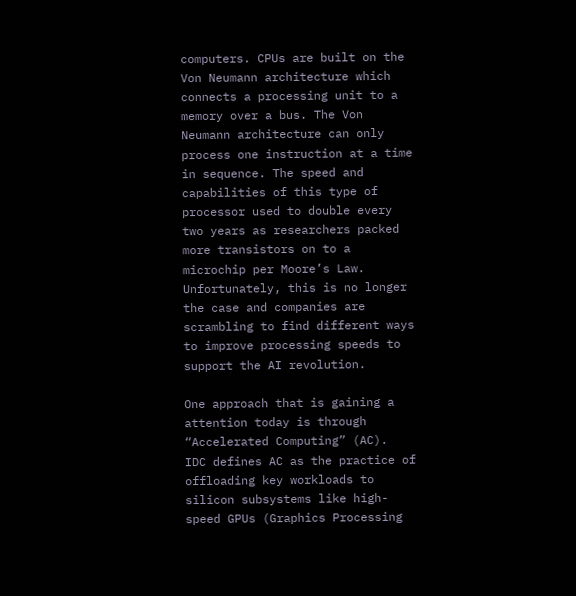computers. CPUs are built on the Von Neumann architecture which connects a processing unit to a memory over a bus. The Von Neumann architecture can only process one instruction at a time in sequence. The speed and capabilities of this type of processor used to double every two years as researchers packed more transistors on to a microchip per Moore’s Law. Unfortunately, this is no longer the case and companies are scrambling to find different ways to improve processing speeds to support the AI revolution.

One approach that is gaining a attention today is through “Accelerated Computing” (AC).  IDC defines AC as the practice of offloading key workloads to silicon subsystems like high-speed GPUs (Graphics Processing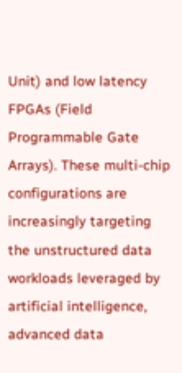Unit) and low latency FPGAs (Field Programmable Gate Arrays). These multi-chip configurations are increasingly targeting the unstructured data workloads leveraged by artificial intelligence, advanced data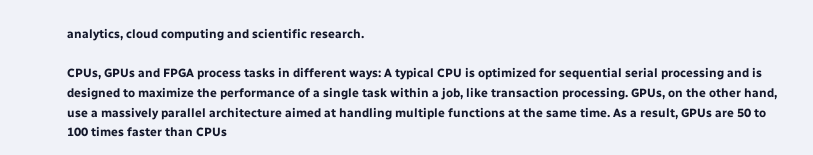analytics, cloud computing and scientific research.

CPUs, GPUs and FPGA process tasks in different ways: A typical CPU is optimized for sequential serial processing and is designed to maximize the performance of a single task within a job, like transaction processing. GPUs, on the other hand, use a massively parallel architecture aimed at handling multiple functions at the same time. As a result, GPUs are 50 to 100 times faster than CPUs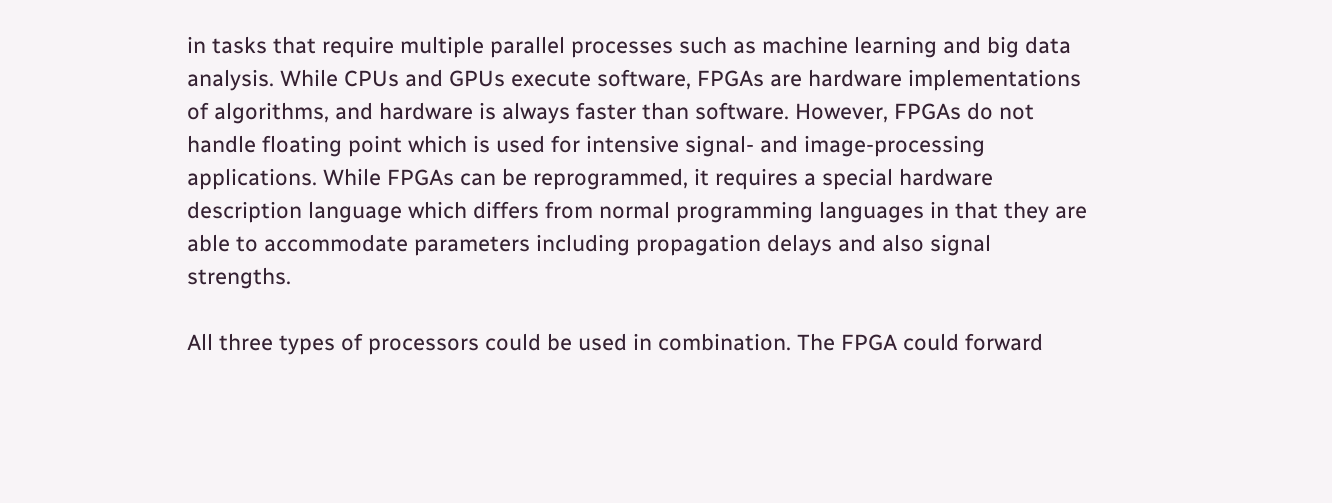in tasks that require multiple parallel processes such as machine learning and big data analysis. While CPUs and GPUs execute software, FPGAs are hardware implementations of algorithms, and hardware is always faster than software. However, FPGAs do not handle floating point which is used for intensive signal- and image-processing applications. While FPGAs can be reprogrammed, it requires a special hardware description language which differs from normal programming languages in that they are able to accommodate parameters including propagation delays and also signal strengths.

All three types of processors could be used in combination. The FPGA could forward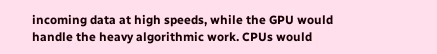incoming data at high speeds, while the GPU would handle the heavy algorithmic work. CPUs would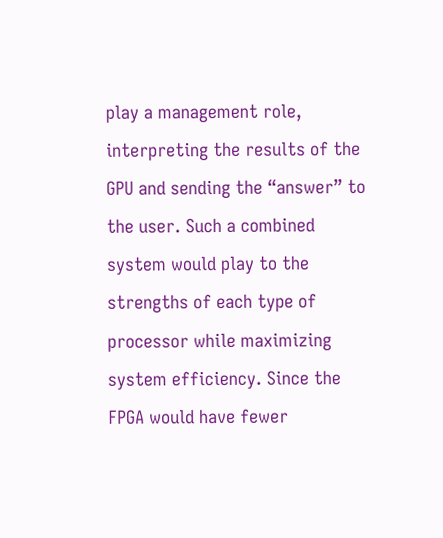play a management role, interpreting the results of the GPU and sending the “answer” to the user. Such a combined system would play to the strengths of each type of processor while maximizing system efficiency. Since the FPGA would have fewer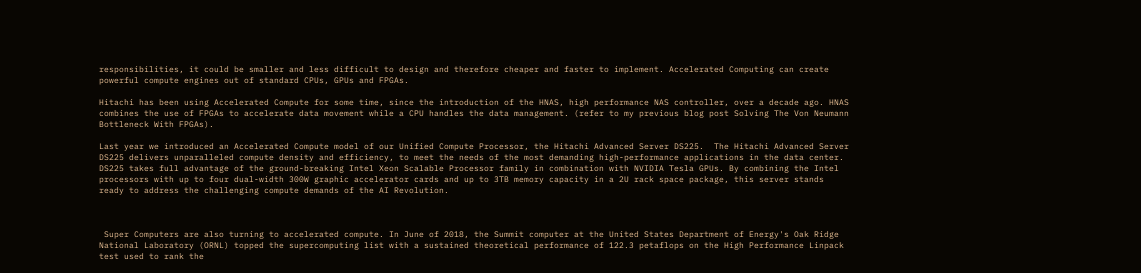responsibilities, it could be smaller and less difficult to design and therefore cheaper and faster to implement. Accelerated Computing can create powerful compute engines out of standard CPUs, GPUs and FPGAs.

Hitachi has been using Accelerated Compute for some time, since the introduction of the HNAS, high performance NAS controller, over a decade ago. HNAS combines the use of FPGAs to accelerate data movement while a CPU handles the data management. (refer to my previous blog post Solving The Von Neumann Bottleneck With FPGAs).

Last year we introduced an Accelerated Compute model of our Unified Compute Processor, the Hitachi Advanced Server DS225.  The Hitachi Advanced Server DS225 delivers unparalleled compute density and efficiency, to meet the needs of the most demanding high-performance applications in the data center. DS225 takes full advantage of the ground-breaking Intel Xeon Scalable Processor family in combination with NVIDIA Tesla GPUs. By combining the Intel processors with up to four dual-width 300W graphic accelerator cards and up to 3TB memory capacity in a 2U rack space package, this server stands ready to address the challenging compute demands of the AI Revolution.



 Super Computers are also turning to accelerated compute. In June of 2018, the Summit computer at the United States Department of Energy's Oak Ridge National Laboratory (ORNL) topped the supercomputing list with a sustained theoretical performance of 122.3 petaflops on the High Performance Linpack test used to rank the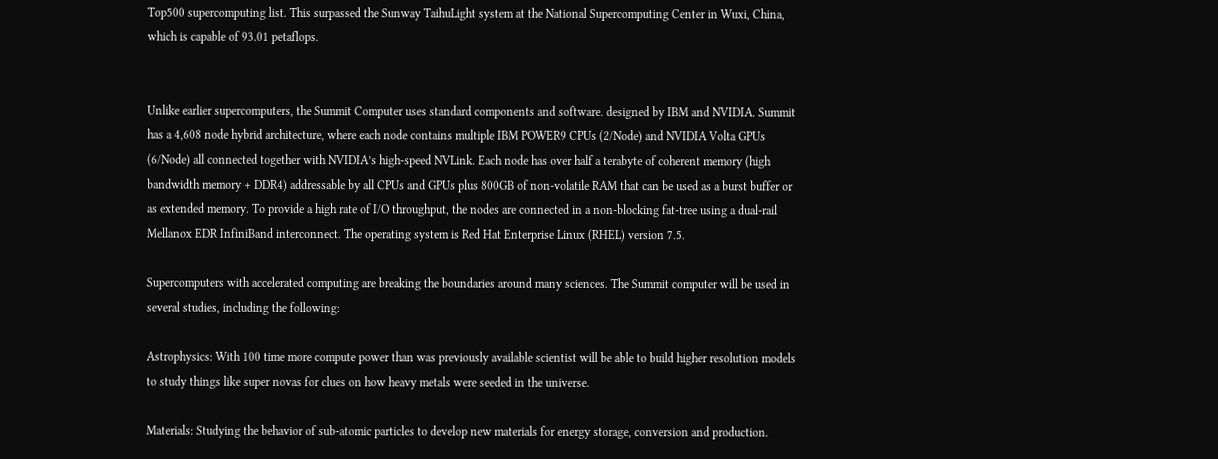Top500 supercomputing list. This surpassed the Sunway TaihuLight system at the National Supercomputing Center in Wuxi, China, which is capable of 93.01 petaflops.


Unlike earlier supercomputers, the Summit Computer uses standard components and software. designed by IBM and NVIDIA. Summit has a 4,608 node hybrid architecture, where each node contains multiple IBM POWER9 CPUs (2/Node) and NVIDIA Volta GPUs (6/Node) all connected together with NVIDIA’s high-speed NVLink. Each node has over half a terabyte of coherent memory (high bandwidth memory + DDR4) addressable by all CPUs and GPUs plus 800GB of non-volatile RAM that can be used as a burst buffer or as extended memory. To provide a high rate of I/O throughput, the nodes are connected in a non-blocking fat-tree using a dual-rail Mellanox EDR InfiniBand interconnect. The operating system is Red Hat Enterprise Linux (RHEL) version 7.5.

Supercomputers with accelerated computing are breaking the boundaries around many sciences. The Summit computer will be used in several studies, including the following:

Astrophysics: With 100 time more compute power than was previously available scientist will be able to build higher resolution models to study things like super novas for clues on how heavy metals were seeded in the universe.

Materials: Studying the behavior of sub-atomic particles to develop new materials for energy storage, conversion and production.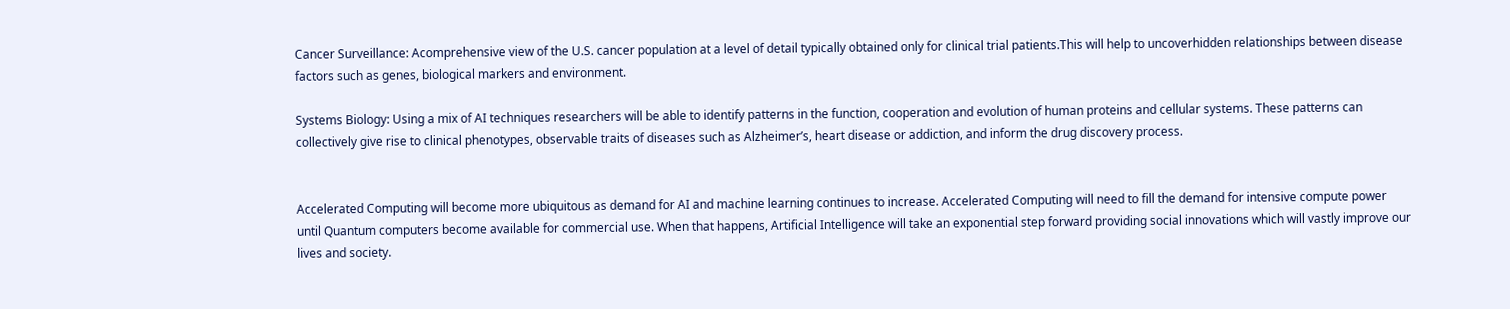Cancer Surveillance: Acomprehensive view of the U.S. cancer population at a level of detail typically obtained only for clinical trial patients.This will help to uncoverhidden relationships between disease factors such as genes, biological markers and environment.

Systems Biology: Using a mix of AI techniques researchers will be able to identify patterns in the function, cooperation and evolution of human proteins and cellular systems. These patterns can collectively give rise to clinical phenotypes, observable traits of diseases such as Alzheimer’s, heart disease or addiction, and inform the drug discovery process.


Accelerated Computing will become more ubiquitous as demand for AI and machine learning continues to increase. Accelerated Computing will need to fill the demand for intensive compute power until Quantum computers become available for commercial use. When that happens, Artificial Intelligence will take an exponential step forward providing social innovations which will vastly improve our lives and society.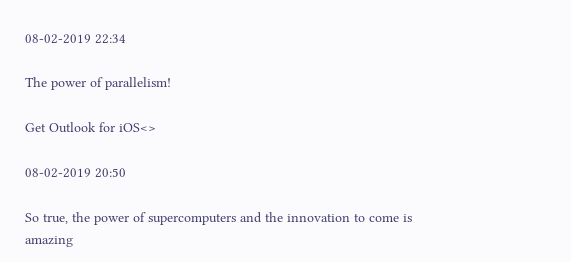08-02-2019 22:34

The power of parallelism!

Get Outlook for iOS<>

08-02-2019 20:50

So true, the power of supercomputers and the innovation to come is amazing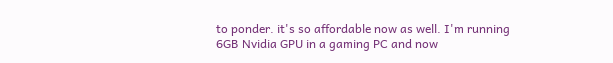to ponder. it's so affordable now as well. I'm running 6GB Nvidia GPU in a gaming PC and now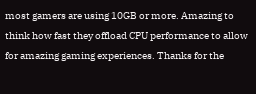most gamers are using 10GB or more. Amazing to think how fast they offload CPU performance to allow for amazing gaming experiences. Thanks for the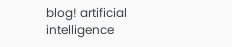blog! artificial intelligence